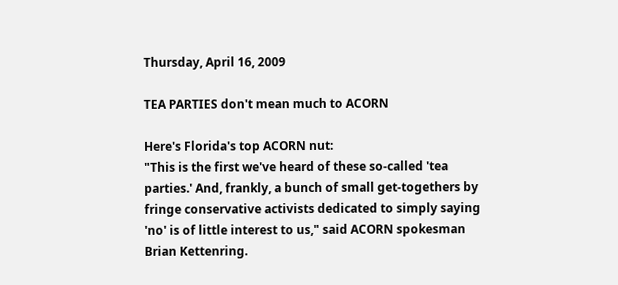Thursday, April 16, 2009

TEA PARTIES don't mean much to ACORN

Here's Florida's top ACORN nut:
"This is the first we've heard of these so-called 'tea parties.' And, frankly, a bunch of small get-togethers by fringe conservative activists dedicated to simply saying 'no' is of little interest to us," said ACORN spokesman Brian Kettenring.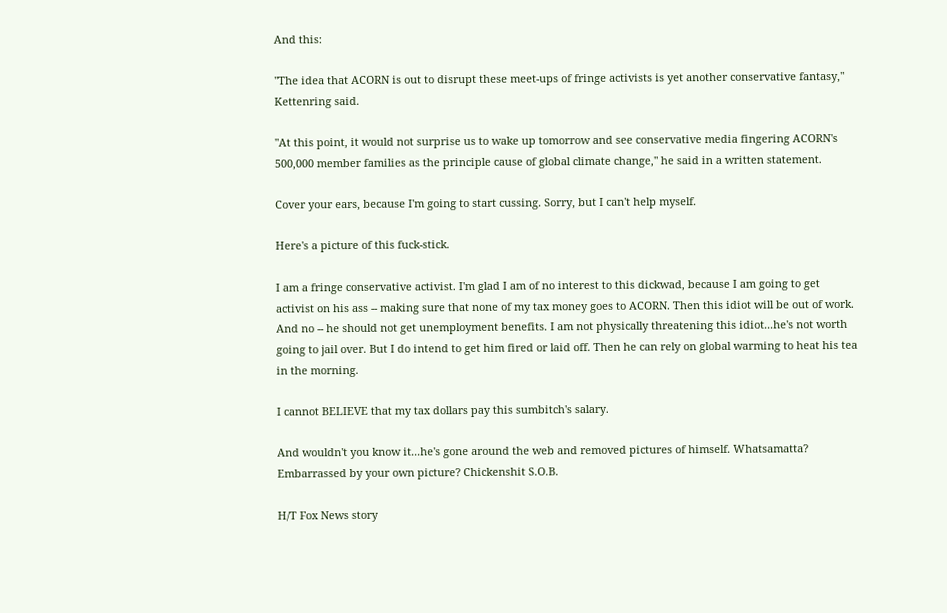And this:

"The idea that ACORN is out to disrupt these meet-ups of fringe activists is yet another conservative fantasy," Kettenring said.

"At this point, it would not surprise us to wake up tomorrow and see conservative media fingering ACORN's 500,000 member families as the principle cause of global climate change," he said in a written statement.

Cover your ears, because I'm going to start cussing. Sorry, but I can't help myself.

Here's a picture of this fuck-stick.

I am a fringe conservative activist. I'm glad I am of no interest to this dickwad, because I am going to get activist on his ass -- making sure that none of my tax money goes to ACORN. Then this idiot will be out of work. And no -- he should not get unemployment benefits. I am not physically threatening this idiot...he's not worth going to jail over. But I do intend to get him fired or laid off. Then he can rely on global warming to heat his tea in the morning.

I cannot BELIEVE that my tax dollars pay this sumbitch's salary.

And wouldn't you know it...he's gone around the web and removed pictures of himself. Whatsamatta? Embarrassed by your own picture? Chickenshit S.O.B.

H/T Fox News story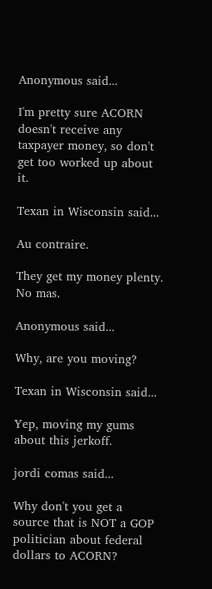Anonymous said...

I'm pretty sure ACORN doesn't receive any taxpayer money, so don't get too worked up about it.

Texan in Wisconsin said...

Au contraire.

They get my money plenty. No mas.

Anonymous said...

Why, are you moving?

Texan in Wisconsin said...

Yep, moving my gums about this jerkoff.

jordi comas said...

Why don't you get a source that is NOT a GOP politician about federal dollars to ACORN?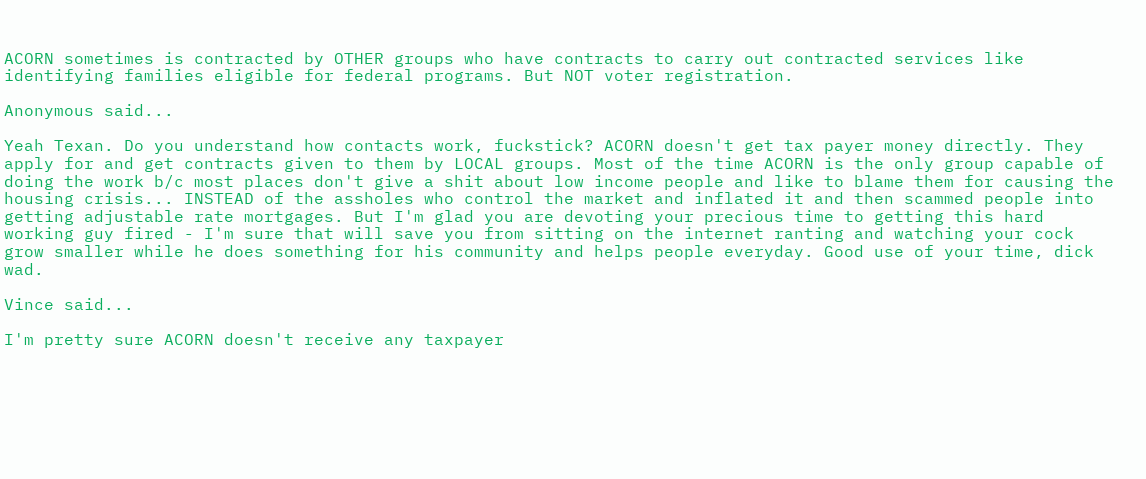ACORN sometimes is contracted by OTHER groups who have contracts to carry out contracted services like identifying families eligible for federal programs. But NOT voter registration.

Anonymous said...

Yeah Texan. Do you understand how contacts work, fuckstick? ACORN doesn't get tax payer money directly. They apply for and get contracts given to them by LOCAL groups. Most of the time ACORN is the only group capable of doing the work b/c most places don't give a shit about low income people and like to blame them for causing the housing crisis... INSTEAD of the assholes who control the market and inflated it and then scammed people into getting adjustable rate mortgages. But I'm glad you are devoting your precious time to getting this hard working guy fired - I'm sure that will save you from sitting on the internet ranting and watching your cock grow smaller while he does something for his community and helps people everyday. Good use of your time, dick wad.

Vince said...

I'm pretty sure ACORN doesn't receive any taxpayer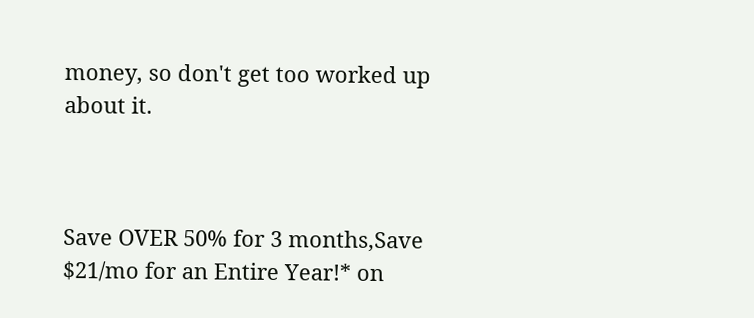money, so don't get too worked up about it.



Save OVER 50% for 3 months,Save $21/mo for an Entire Year!* on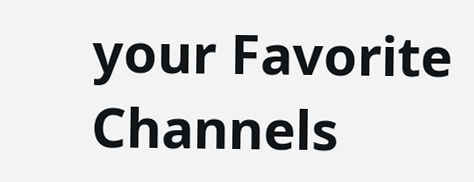your Favorite Channels